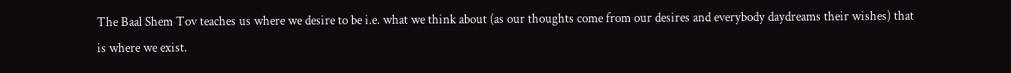The Baal Shem Tov teaches us where we desire to be i.e. what we think about (as our thoughts come from our desires and everybody daydreams their wishes) that is where we exist.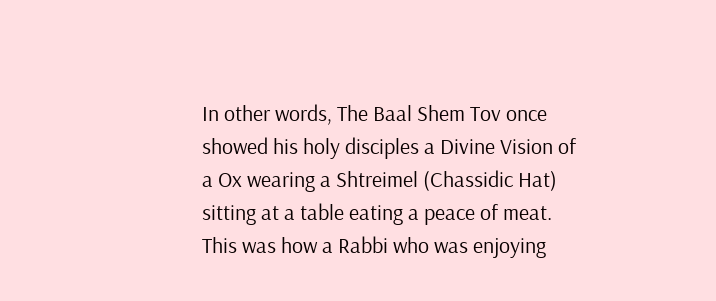In other words, The Baal Shem Tov once showed his holy disciples a Divine Vision of a Ox wearing a Shtreimel (Chassidic Hat) sitting at a table eating a peace of meat. This was how a Rabbi who was enjoying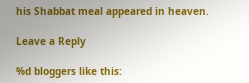his Shabbat meal appeared in heaven.

Leave a Reply

%d bloggers like this: